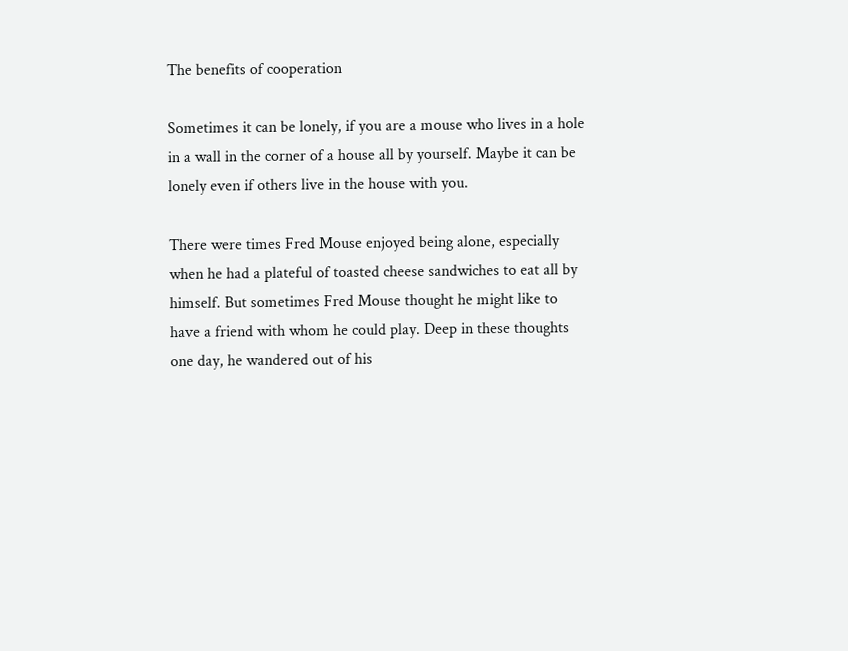The benefits of cooperation

Sometimes it can be lonely, if you are a mouse who lives in a hole in a wall in the corner of a house all by yourself. Maybe it can be lonely even if others live in the house with you.

There were times Fred Mouse enjoyed being alone, especially when he had a plateful of toasted cheese sandwiches to eat all by himself. But sometimes Fred Mouse thought he might like to have a friend with whom he could play. Deep in these thoughts one day, he wandered out of his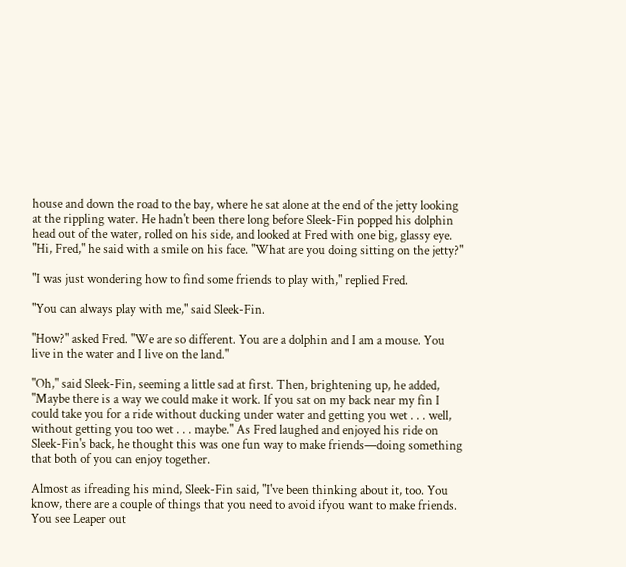house and down the road to the bay, where he sat alone at the end of the jetty looking at the rippling water. He hadn't been there long before Sleek-Fin popped his dolphin head out of the water, rolled on his side, and looked at Fred with one big, glassy eye. "Hi, Fred," he said with a smile on his face. "What are you doing sitting on the jetty?"

"I was just wondering how to find some friends to play with," replied Fred.

"You can always play with me," said Sleek-Fin.

"How?" asked Fred. "We are so different. You are a dolphin and I am a mouse. You live in the water and I live on the land."

"Oh," said Sleek-Fin, seeming a little sad at first. Then, brightening up, he added, "Maybe there is a way we could make it work. If you sat on my back near my fin I could take you for a ride without ducking under water and getting you wet . . . well, without getting you too wet . . . maybe." As Fred laughed and enjoyed his ride on Sleek-Fin's back, he thought this was one fun way to make friends—doing something that both of you can enjoy together.

Almost as ifreading his mind, Sleek-Fin said, "I've been thinking about it, too. You know, there are a couple of things that you need to avoid ifyou want to make friends. You see Leaper out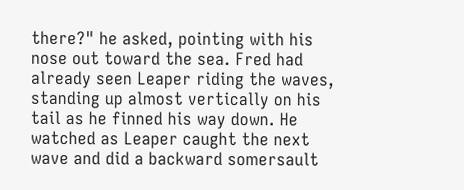there?" he asked, pointing with his nose out toward the sea. Fred had already seen Leaper riding the waves, standing up almost vertically on his tail as he finned his way down. He watched as Leaper caught the next wave and did a backward somersault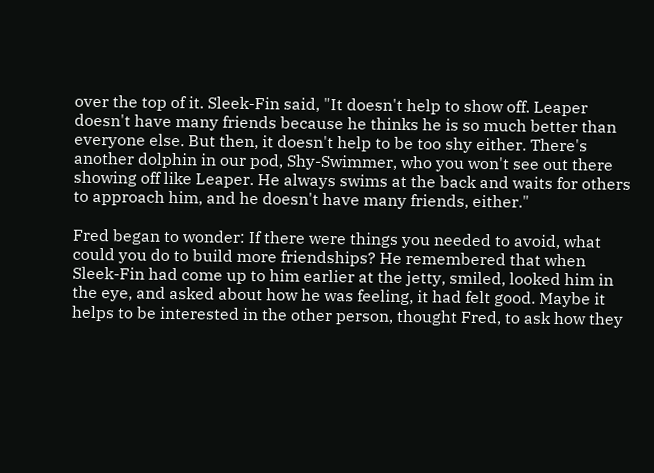over the top of it. Sleek-Fin said, "It doesn't help to show off. Leaper doesn't have many friends because he thinks he is so much better than everyone else. But then, it doesn't help to be too shy either. There's another dolphin in our pod, Shy-Swimmer, who you won't see out there showing off like Leaper. He always swims at the back and waits for others to approach him, and he doesn't have many friends, either."

Fred began to wonder: If there were things you needed to avoid, what could you do to build more friendships? He remembered that when Sleek-Fin had come up to him earlier at the jetty, smiled, looked him in the eye, and asked about how he was feeling, it had felt good. Maybe it helps to be interested in the other person, thought Fred, to ask how they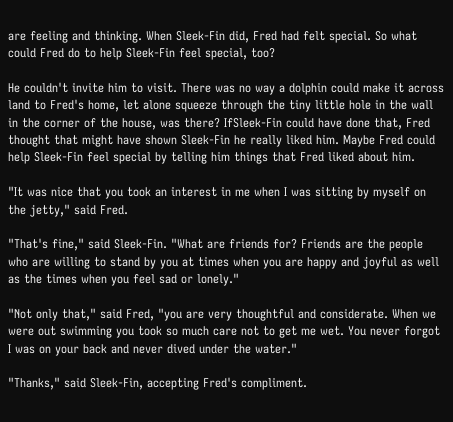are feeling and thinking. When Sleek-Fin did, Fred had felt special. So what could Fred do to help Sleek-Fin feel special, too?

He couldn't invite him to visit. There was no way a dolphin could make it across land to Fred's home, let alone squeeze through the tiny little hole in the wall in the corner of the house, was there? IfSleek-Fin could have done that, Fred thought that might have shown Sleek-Fin he really liked him. Maybe Fred could help Sleek-Fin feel special by telling him things that Fred liked about him.

"It was nice that you took an interest in me when I was sitting by myself on the jetty," said Fred.

"That's fine," said Sleek-Fin. "What are friends for? Friends are the people who are willing to stand by you at times when you are happy and joyful as well as the times when you feel sad or lonely."

"Not only that," said Fred, "you are very thoughtful and considerate. When we were out swimming you took so much care not to get me wet. You never forgot I was on your back and never dived under the water."

"Thanks," said Sleek-Fin, accepting Fred's compliment.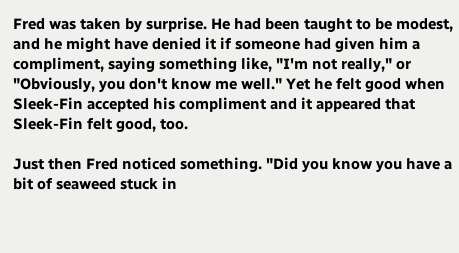Fred was taken by surprise. He had been taught to be modest, and he might have denied it if someone had given him a compliment, saying something like, "I'm not really," or "Obviously, you don't know me well." Yet he felt good when Sleek-Fin accepted his compliment and it appeared that Sleek-Fin felt good, too.

Just then Fred noticed something. "Did you know you have a bit of seaweed stuck in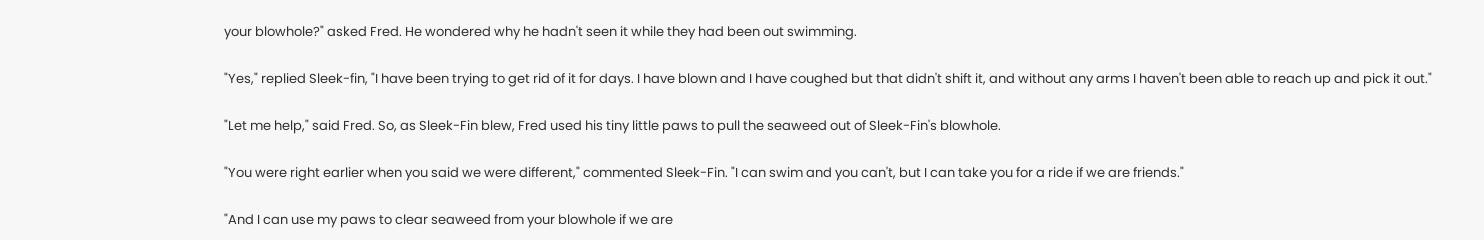your blowhole?" asked Fred. He wondered why he hadn't seen it while they had been out swimming.

"Yes," replied Sleek-fin, "I have been trying to get rid of it for days. I have blown and I have coughed but that didn't shift it, and without any arms I haven't been able to reach up and pick it out."

"Let me help," said Fred. So, as Sleek-Fin blew, Fred used his tiny little paws to pull the seaweed out of Sleek-Fin's blowhole.

"You were right earlier when you said we were different," commented Sleek-Fin. "I can swim and you can't, but I can take you for a ride if we are friends."

"And I can use my paws to clear seaweed from your blowhole if we are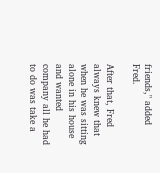friends," added Fred.

After that, Fred always knew that when he was sitting alone in his house and wanted company all he had to do was take a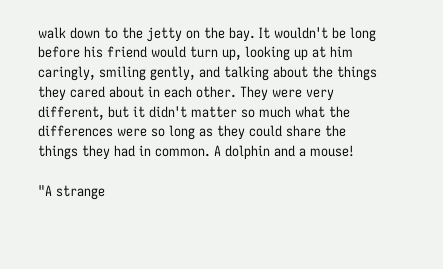walk down to the jetty on the bay. It wouldn't be long before his friend would turn up, looking up at him caringly, smiling gently, and talking about the things they cared about in each other. They were very different, but it didn't matter so much what the differences were so long as they could share the things they had in common. A dolphin and a mouse!

"A strange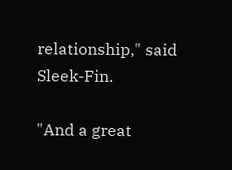relationship," said Sleek-Fin.

"And a great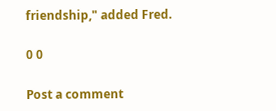friendship," added Fred.

0 0

Post a comment